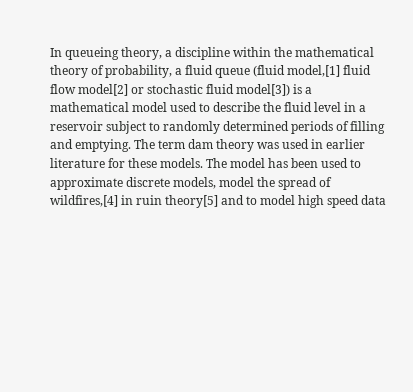In queueing theory, a discipline within the mathematical theory of probability, a fluid queue (fluid model,[1] fluid flow model[2] or stochastic fluid model[3]) is a mathematical model used to describe the fluid level in a reservoir subject to randomly determined periods of filling and emptying. The term dam theory was used in earlier literature for these models. The model has been used to approximate discrete models, model the spread of wildfires,[4] in ruin theory[5] and to model high speed data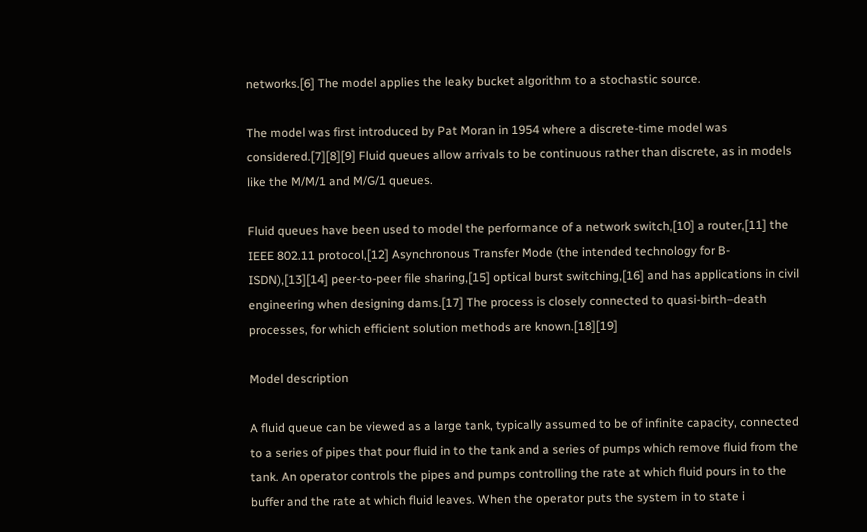networks.[6] The model applies the leaky bucket algorithm to a stochastic source.

The model was first introduced by Pat Moran in 1954 where a discrete-time model was considered.[7][8][9] Fluid queues allow arrivals to be continuous rather than discrete, as in models like the M/M/1 and M/G/1 queues.

Fluid queues have been used to model the performance of a network switch,[10] a router,[11] the IEEE 802.11 protocol,[12] Asynchronous Transfer Mode (the intended technology for B-ISDN),[13][14] peer-to-peer file sharing,[15] optical burst switching,[16] and has applications in civil engineering when designing dams.[17] The process is closely connected to quasi-birth–death processes, for which efficient solution methods are known.[18][19]

Model description

A fluid queue can be viewed as a large tank, typically assumed to be of infinite capacity, connected to a series of pipes that pour fluid in to the tank and a series of pumps which remove fluid from the tank. An operator controls the pipes and pumps controlling the rate at which fluid pours in to the buffer and the rate at which fluid leaves. When the operator puts the system in to state i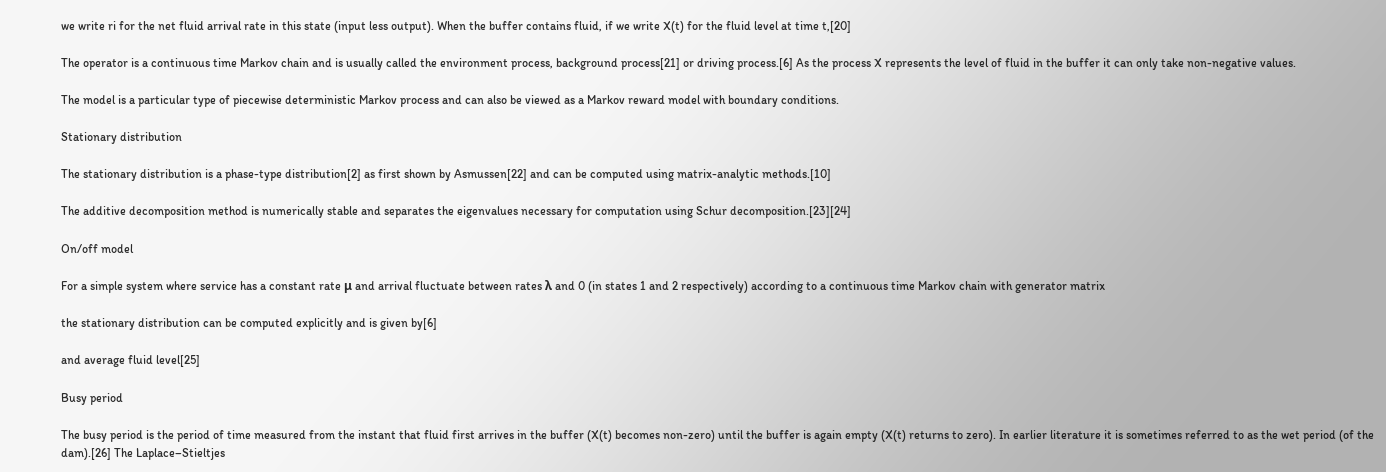we write ri for the net fluid arrival rate in this state (input less output). When the buffer contains fluid, if we write X(t) for the fluid level at time t,[20]

The operator is a continuous time Markov chain and is usually called the environment process, background process[21] or driving process.[6] As the process X represents the level of fluid in the buffer it can only take non-negative values.

The model is a particular type of piecewise deterministic Markov process and can also be viewed as a Markov reward model with boundary conditions.

Stationary distribution

The stationary distribution is a phase-type distribution[2] as first shown by Asmussen[22] and can be computed using matrix-analytic methods.[10]

The additive decomposition method is numerically stable and separates the eigenvalues necessary for computation using Schur decomposition.[23][24]

On/off model

For a simple system where service has a constant rate μ and arrival fluctuate between rates λ and 0 (in states 1 and 2 respectively) according to a continuous time Markov chain with generator matrix

the stationary distribution can be computed explicitly and is given by[6]

and average fluid level[25]

Busy period

The busy period is the period of time measured from the instant that fluid first arrives in the buffer (X(t) becomes non-zero) until the buffer is again empty (X(t) returns to zero). In earlier literature it is sometimes referred to as the wet period (of the dam).[26] The Laplace–Stieltjes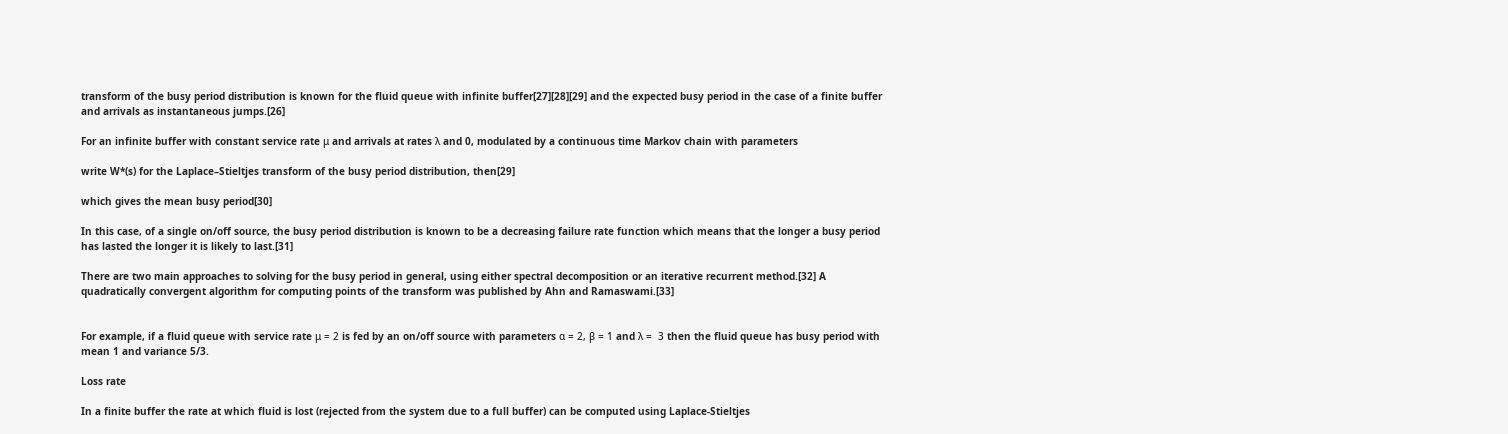transform of the busy period distribution is known for the fluid queue with infinite buffer[27][28][29] and the expected busy period in the case of a finite buffer and arrivals as instantaneous jumps.[26]

For an infinite buffer with constant service rate μ and arrivals at rates λ and 0, modulated by a continuous time Markov chain with parameters

write W*(s) for the Laplace–Stieltjes transform of the busy period distribution, then[29]

which gives the mean busy period[30]

In this case, of a single on/off source, the busy period distribution is known to be a decreasing failure rate function which means that the longer a busy period has lasted the longer it is likely to last.[31]

There are two main approaches to solving for the busy period in general, using either spectral decomposition or an iterative recurrent method.[32] A quadratically convergent algorithm for computing points of the transform was published by Ahn and Ramaswami.[33]


For example, if a fluid queue with service rate μ = 2 is fed by an on/off source with parameters α = 2, β = 1 and λ =  3 then the fluid queue has busy period with mean 1 and variance 5/3.

Loss rate

In a finite buffer the rate at which fluid is lost (rejected from the system due to a full buffer) can be computed using Laplace-Stieltjes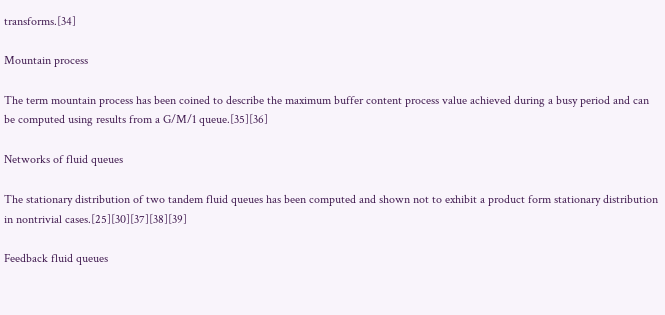transforms.[34]

Mountain process

The term mountain process has been coined to describe the maximum buffer content process value achieved during a busy period and can be computed using results from a G/M/1 queue.[35][36]

Networks of fluid queues

The stationary distribution of two tandem fluid queues has been computed and shown not to exhibit a product form stationary distribution in nontrivial cases.[25][30][37][38][39]

Feedback fluid queues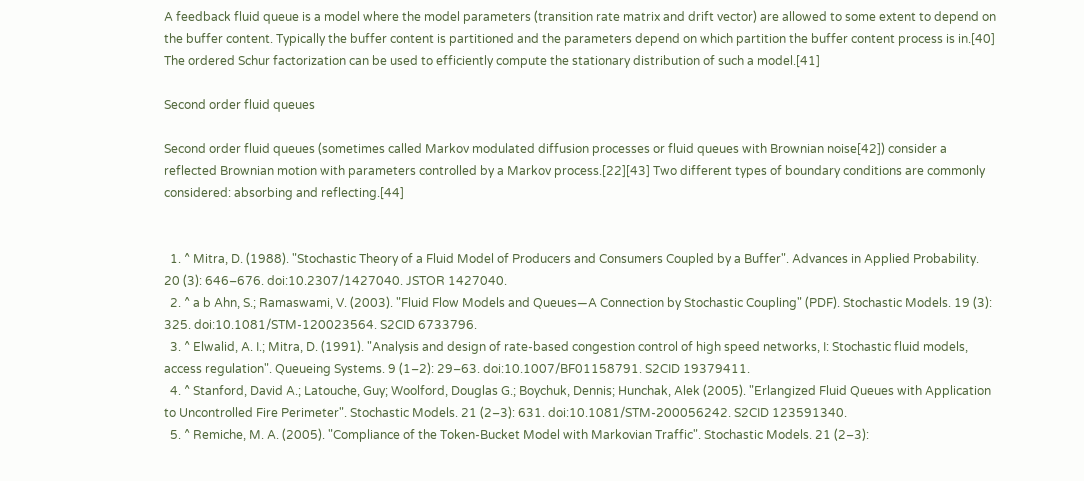A feedback fluid queue is a model where the model parameters (transition rate matrix and drift vector) are allowed to some extent to depend on the buffer content. Typically the buffer content is partitioned and the parameters depend on which partition the buffer content process is in.[40] The ordered Schur factorization can be used to efficiently compute the stationary distribution of such a model.[41]

Second order fluid queues

Second order fluid queues (sometimes called Markov modulated diffusion processes or fluid queues with Brownian noise[42]) consider a reflected Brownian motion with parameters controlled by a Markov process.[22][43] Two different types of boundary conditions are commonly considered: absorbing and reflecting.[44]


  1. ^ Mitra, D. (1988). "Stochastic Theory of a Fluid Model of Producers and Consumers Coupled by a Buffer". Advances in Applied Probability. 20 (3): 646–676. doi:10.2307/1427040. JSTOR 1427040.
  2. ^ a b Ahn, S.; Ramaswami, V. (2003). "Fluid Flow Models and Queues—A Connection by Stochastic Coupling" (PDF). Stochastic Models. 19 (3): 325. doi:10.1081/STM-120023564. S2CID 6733796.
  3. ^ Elwalid, A. I.; Mitra, D. (1991). "Analysis and design of rate-based congestion control of high speed networks, I: Stochastic fluid models, access regulation". Queueing Systems. 9 (1–2): 29–63. doi:10.1007/BF01158791. S2CID 19379411.
  4. ^ Stanford, David A.; Latouche, Guy; Woolford, Douglas G.; Boychuk, Dennis; Hunchak, Alek (2005). "Erlangized Fluid Queues with Application to Uncontrolled Fire Perimeter". Stochastic Models. 21 (2–3): 631. doi:10.1081/STM-200056242. S2CID 123591340.
  5. ^ Remiche, M. A. (2005). "Compliance of the Token-Bucket Model with Markovian Traffic". Stochastic Models. 21 (2–3):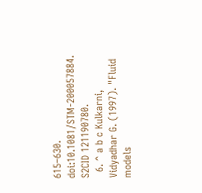615–630. doi:10.1081/STM-200057884. S2CID 121190780.
  6. ^ a b c Kulkarni, Vidyadhar G. (1997). "Fluid models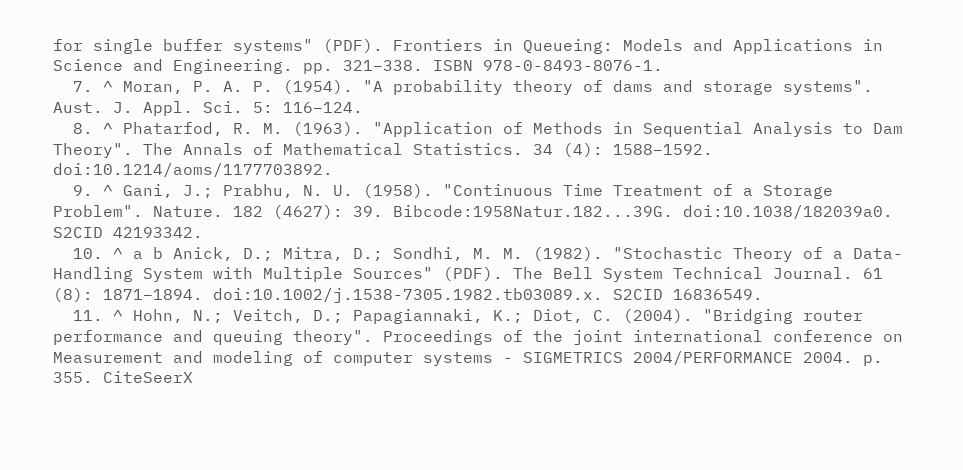for single buffer systems" (PDF). Frontiers in Queueing: Models and Applications in Science and Engineering. pp. 321–338. ISBN 978-0-8493-8076-1.
  7. ^ Moran, P. A. P. (1954). "A probability theory of dams and storage systems". Aust. J. Appl. Sci. 5: 116–124.
  8. ^ Phatarfod, R. M. (1963). "Application of Methods in Sequential Analysis to Dam Theory". The Annals of Mathematical Statistics. 34 (4): 1588–1592. doi:10.1214/aoms/1177703892.
  9. ^ Gani, J.; Prabhu, N. U. (1958). "Continuous Time Treatment of a Storage Problem". Nature. 182 (4627): 39. Bibcode:1958Natur.182...39G. doi:10.1038/182039a0. S2CID 42193342.
  10. ^ a b Anick, D.; Mitra, D.; Sondhi, M. M. (1982). "Stochastic Theory of a Data-Handling System with Multiple Sources" (PDF). The Bell System Technical Journal. 61 (8): 1871–1894. doi:10.1002/j.1538-7305.1982.tb03089.x. S2CID 16836549.
  11. ^ Hohn, N.; Veitch, D.; Papagiannaki, K.; Diot, C. (2004). "Bridging router performance and queuing theory". Proceedings of the joint international conference on Measurement and modeling of computer systems - SIGMETRICS 2004/PERFORMANCE 2004. p. 355. CiteSeerX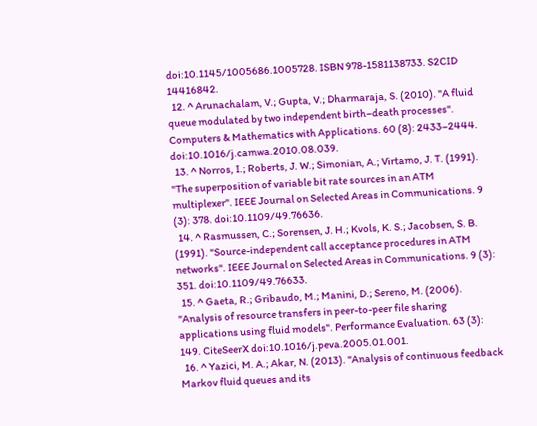doi:10.1145/1005686.1005728. ISBN 978-1581138733. S2CID 14416842.
  12. ^ Arunachalam, V.; Gupta, V.; Dharmaraja, S. (2010). "A fluid queue modulated by two independent birth–death processes". Computers & Mathematics with Applications. 60 (8): 2433–2444. doi:10.1016/j.camwa.2010.08.039.
  13. ^ Norros, I.; Roberts, J. W.; Simonian, A.; Virtamo, J. T. (1991). "The superposition of variable bit rate sources in an ATM multiplexer". IEEE Journal on Selected Areas in Communications. 9 (3): 378. doi:10.1109/49.76636.
  14. ^ Rasmussen, C.; Sorensen, J. H.; Kvols, K. S.; Jacobsen, S. B. (1991). "Source-independent call acceptance procedures in ATM networks". IEEE Journal on Selected Areas in Communications. 9 (3): 351. doi:10.1109/49.76633.
  15. ^ Gaeta, R.; Gribaudo, M.; Manini, D.; Sereno, M. (2006). "Analysis of resource transfers in peer-to-peer file sharing applications using fluid models". Performance Evaluation. 63 (3): 149. CiteSeerX doi:10.1016/j.peva.2005.01.001.
  16. ^ Yazici, M. A.; Akar, N. (2013). "Analysis of continuous feedback Markov fluid queues and its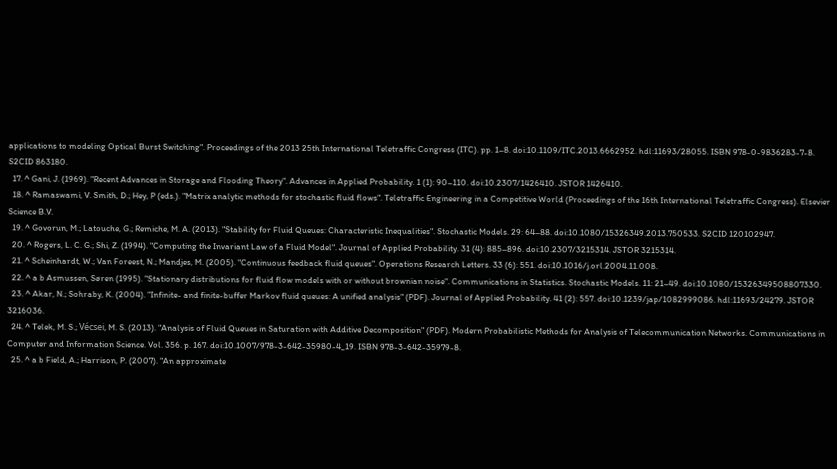applications to modeling Optical Burst Switching". Proceedings of the 2013 25th International Teletraffic Congress (ITC). pp. 1–8. doi:10.1109/ITC.2013.6662952. hdl:11693/28055. ISBN 978-0-9836283-7-8. S2CID 863180.
  17. ^ Gani, J. (1969). "Recent Advances in Storage and Flooding Theory". Advances in Applied Probability. 1 (1): 90–110. doi:10.2307/1426410. JSTOR 1426410.
  18. ^ Ramaswami, V. Smith, D.; Hey, P (eds.). "Matrix analytic methods for stochastic fluid flows". Teletraffic Engineering in a Competitive World (Proceedings of the 16th International Teletraffic Congress). Elsevier Science B.V.
  19. ^ Govorun, M.; Latouche, G.; Remiche, M. A. (2013). "Stability for Fluid Queues: Characteristic Inequalities". Stochastic Models. 29: 64–88. doi:10.1080/15326349.2013.750533. S2CID 120102947.
  20. ^ Rogers, L. C. G.; Shi, Z. (1994). "Computing the Invariant Law of a Fluid Model". Journal of Applied Probability. 31 (4): 885–896. doi:10.2307/3215314. JSTOR 3215314.
  21. ^ Scheinhardt, W.; Van Foreest, N.; Mandjes, M. (2005). "Continuous feedback fluid queues". Operations Research Letters. 33 (6): 551. doi:10.1016/j.orl.2004.11.008.
  22. ^ a b Asmussen, Søren (1995). "Stationary distributions for fluid flow models with or without brownian noise". Communications in Statistics. Stochastic Models. 11: 21–49. doi:10.1080/15326349508807330.
  23. ^ Akar, N.; Sohraby, K. (2004). "Infinite- and finite-buffer Markov fluid queues: A unified analysis" (PDF). Journal of Applied Probability. 41 (2): 557. doi:10.1239/jap/1082999086. hdl:11693/24279. JSTOR 3216036.
  24. ^ Telek, M. S.; Vécsei, M. S. (2013). "Analysis of Fluid Queues in Saturation with Additive Decomposition" (PDF). Modern Probabilistic Methods for Analysis of Telecommunication Networks. Communications in Computer and Information Science. Vol. 356. p. 167. doi:10.1007/978-3-642-35980-4_19. ISBN 978-3-642-35979-8.
  25. ^ a b Field, A.; Harrison, P. (2007). "An approximate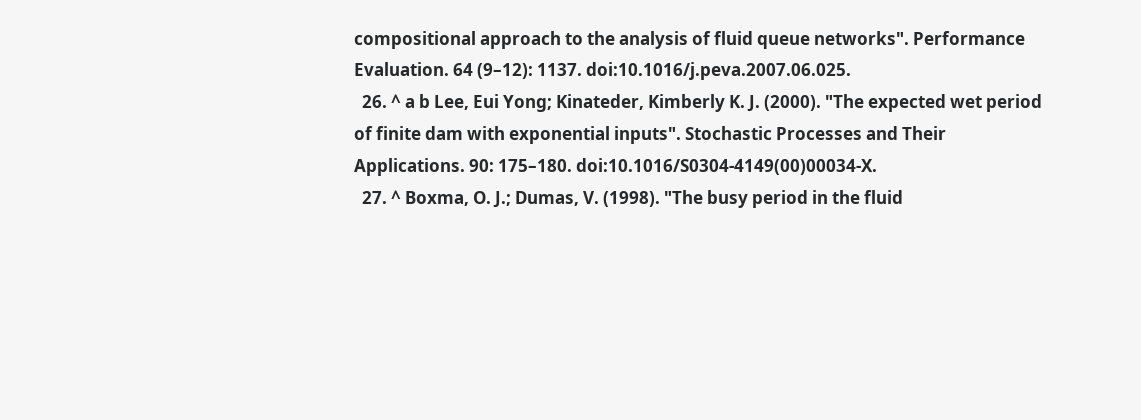compositional approach to the analysis of fluid queue networks". Performance Evaluation. 64 (9–12): 1137. doi:10.1016/j.peva.2007.06.025.
  26. ^ a b Lee, Eui Yong; Kinateder, Kimberly K. J. (2000). "The expected wet period of finite dam with exponential inputs". Stochastic Processes and Their Applications. 90: 175–180. doi:10.1016/S0304-4149(00)00034-X.
  27. ^ Boxma, O. J.; Dumas, V. (1998). "The busy period in the fluid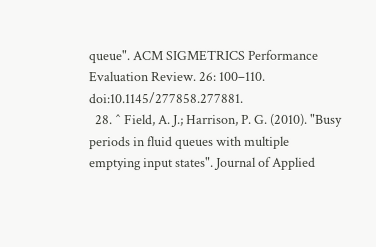queue". ACM SIGMETRICS Performance Evaluation Review. 26: 100–110. doi:10.1145/277858.277881.
  28. ^ Field, A. J.; Harrison, P. G. (2010). "Busy periods in fluid queues with multiple emptying input states". Journal of Applied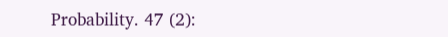Probability. 47 (2):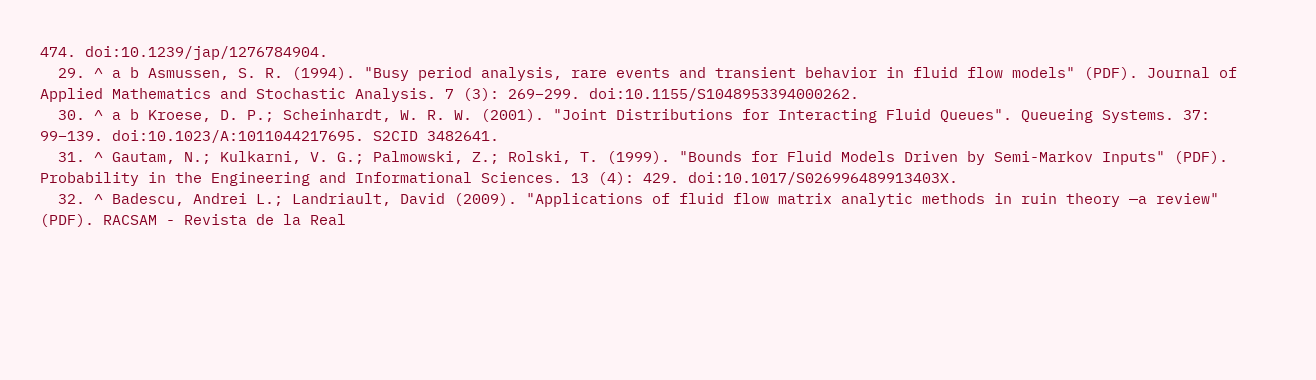474. doi:10.1239/jap/1276784904.
  29. ^ a b Asmussen, S. R. (1994). "Busy period analysis, rare events and transient behavior in fluid flow models" (PDF). Journal of Applied Mathematics and Stochastic Analysis. 7 (3): 269–299. doi:10.1155/S1048953394000262.
  30. ^ a b Kroese, D. P.; Scheinhardt, W. R. W. (2001). "Joint Distributions for Interacting Fluid Queues". Queueing Systems. 37: 99–139. doi:10.1023/A:1011044217695. S2CID 3482641.
  31. ^ Gautam, N.; Kulkarni, V. G.; Palmowski, Z.; Rolski, T. (1999). "Bounds for Fluid Models Driven by Semi-Markov Inputs" (PDF). Probability in the Engineering and Informational Sciences. 13 (4): 429. doi:10.1017/S026996489913403X.
  32. ^ Badescu, Andrei L.; Landriault, David (2009). "Applications of fluid flow matrix analytic methods in ruin theory —a review" (PDF). RACSAM - Revista de la Real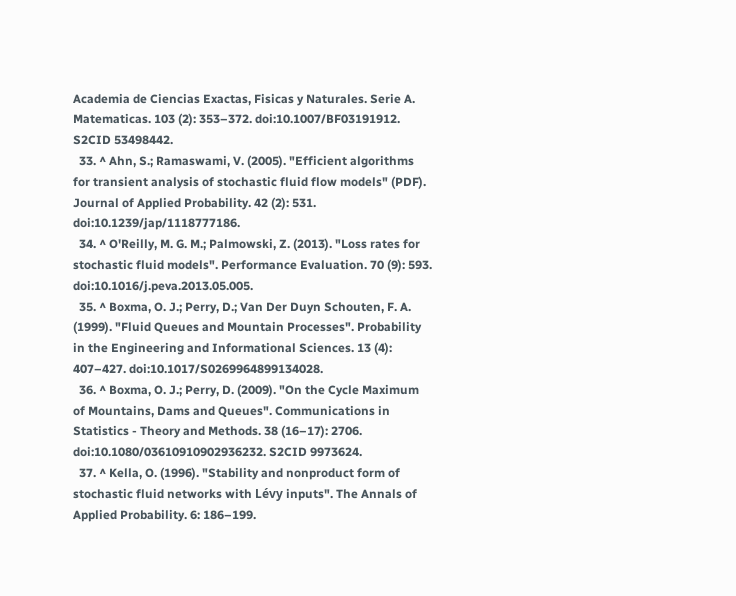Academia de Ciencias Exactas, Fisicas y Naturales. Serie A. Matematicas. 103 (2): 353–372. doi:10.1007/BF03191912. S2CID 53498442.
  33. ^ Ahn, S.; Ramaswami, V. (2005). "Efficient algorithms for transient analysis of stochastic fluid flow models" (PDF). Journal of Applied Probability. 42 (2): 531. doi:10.1239/jap/1118777186.
  34. ^ O'Reilly, M. G. M.; Palmowski, Z. (2013). "Loss rates for stochastic fluid models". Performance Evaluation. 70 (9): 593. doi:10.1016/j.peva.2013.05.005.
  35. ^ Boxma, O. J.; Perry, D.; Van Der Duyn Schouten, F. A. (1999). "Fluid Queues and Mountain Processes". Probability in the Engineering and Informational Sciences. 13 (4): 407–427. doi:10.1017/S0269964899134028.
  36. ^ Boxma, O. J.; Perry, D. (2009). "On the Cycle Maximum of Mountains, Dams and Queues". Communications in Statistics - Theory and Methods. 38 (16–17): 2706. doi:10.1080/03610910902936232. S2CID 9973624.
  37. ^ Kella, O. (1996). "Stability and nonproduct form of stochastic fluid networks with Lévy inputs". The Annals of Applied Probability. 6: 186–199.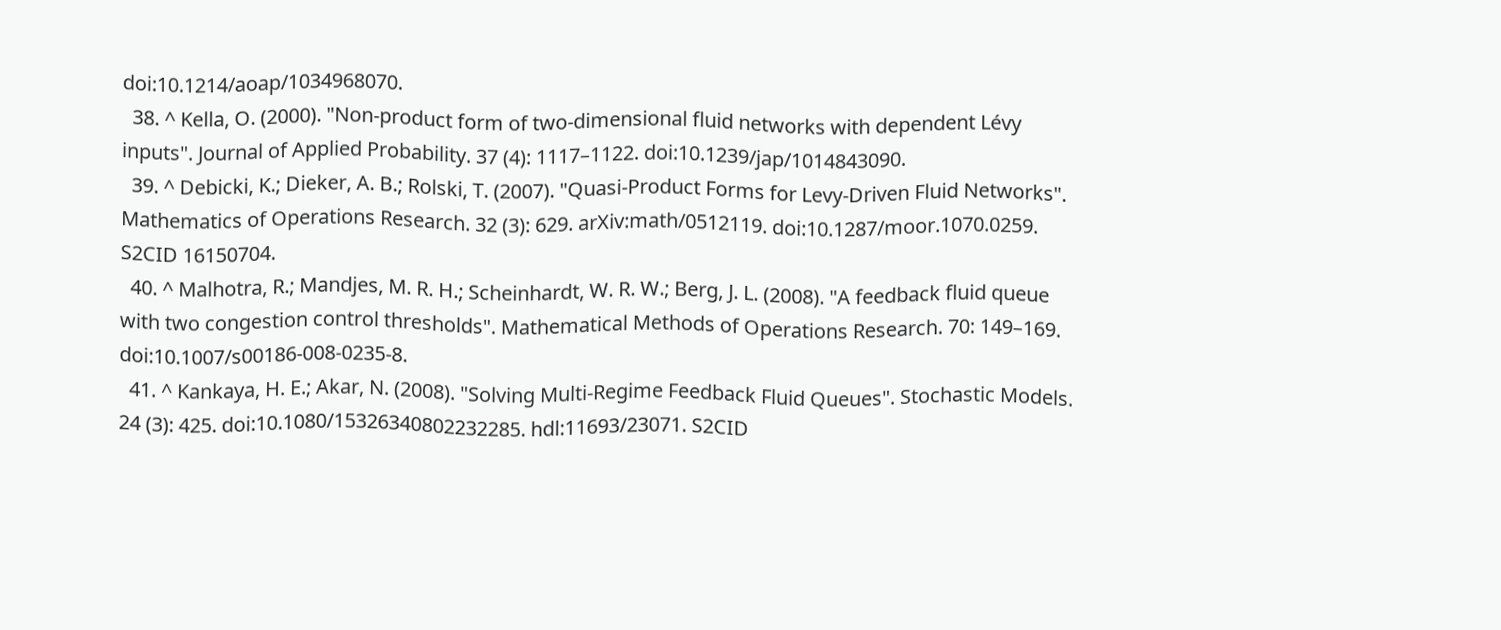doi:10.1214/aoap/1034968070.
  38. ^ Kella, O. (2000). "Non-product form of two-dimensional fluid networks with dependent Lévy inputs". Journal of Applied Probability. 37 (4): 1117–1122. doi:10.1239/jap/1014843090.
  39. ^ Debicki, K.; Dieker, A. B.; Rolski, T. (2007). "Quasi-Product Forms for Levy-Driven Fluid Networks". Mathematics of Operations Research. 32 (3): 629. arXiv:math/0512119. doi:10.1287/moor.1070.0259. S2CID 16150704.
  40. ^ Malhotra, R.; Mandjes, M. R. H.; Scheinhardt, W. R. W.; Berg, J. L. (2008). "A feedback fluid queue with two congestion control thresholds". Mathematical Methods of Operations Research. 70: 149–169. doi:10.1007/s00186-008-0235-8.
  41. ^ Kankaya, H. E.; Akar, N. (2008). "Solving Multi-Regime Feedback Fluid Queues". Stochastic Models. 24 (3): 425. doi:10.1080/15326340802232285. hdl:11693/23071. S2CID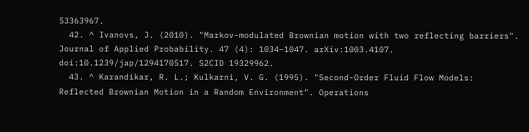53363967.
  42. ^ Ivanovs, J. (2010). "Markov-modulated Brownian motion with two reflecting barriers". Journal of Applied Probability. 47 (4): 1034–1047. arXiv:1003.4107. doi:10.1239/jap/1294170517. S2CID 19329962.
  43. ^ Karandikar, R. L.; Kulkarni, V. G. (1995). "Second-Order Fluid Flow Models: Reflected Brownian Motion in a Random Environment". Operations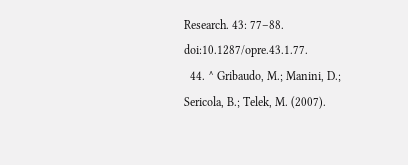Research. 43: 77–88. doi:10.1287/opre.43.1.77.
  44. ^ Gribaudo, M.; Manini, D.; Sericola, B.; Telek, M. (2007).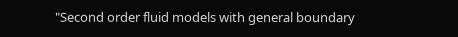"Second order fluid models with general boundary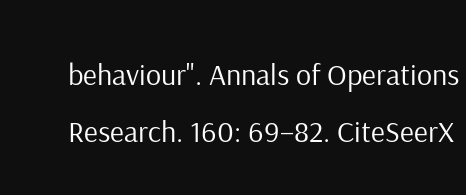behaviour". Annals of Operations Research. 160: 69–82. CiteSeerX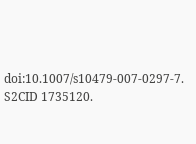doi:10.1007/s10479-007-0297-7. S2CID 1735120.